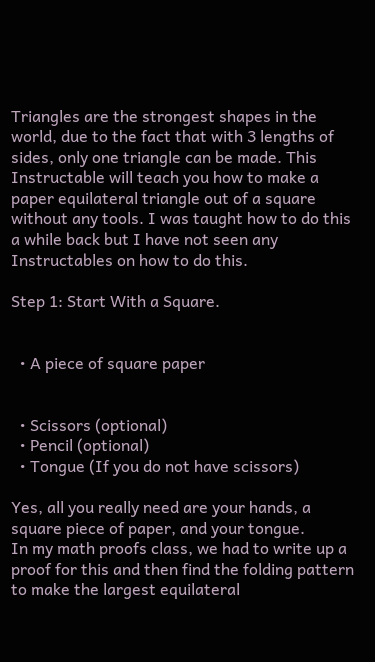Triangles are the strongest shapes in the world, due to the fact that with 3 lengths of sides, only one triangle can be made. This Instructable will teach you how to make a paper equilateral triangle out of a square without any tools. I was taught how to do this a while back but I have not seen any Instructables on how to do this.

Step 1: Start With a Square.


  • A piece of square paper


  • Scissors (optional)
  • Pencil (optional)
  • Tongue (If you do not have scissors)

Yes, all you really need are your hands, a square piece of paper, and your tongue.
In my math proofs class, we had to write up a proof for this and then find the folding pattern to make the largest equilateral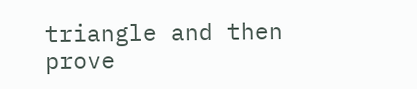triangle and then prove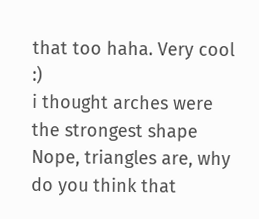that too haha. Very cool :)
i thought arches were the strongest shape
Nope, triangles are, why do you think that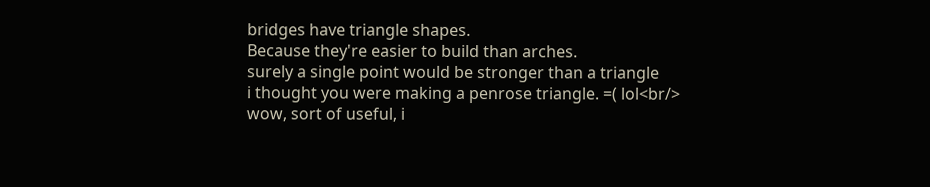bridges have triangle shapes.
Because they're easier to build than arches.
surely a single point would be stronger than a triangle
i thought you were making a penrose triangle. =( lol<br/>
wow, sort of useful, i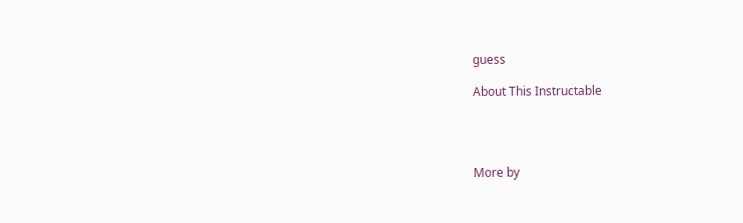guess

About This Instructable




More by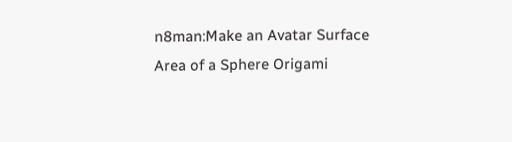n8man:Make an Avatar Surface Area of a Sphere Origami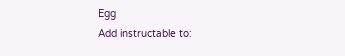Egg
Add instructable to: